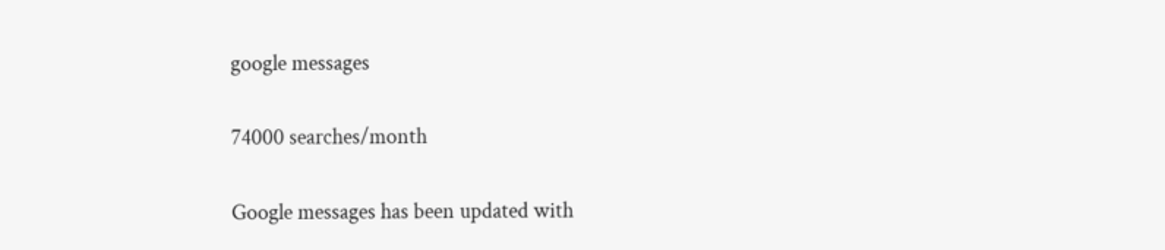google messages

74000 searches/month

Google messages has been updated with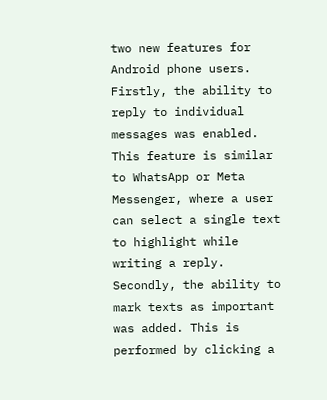two new features for Android phone users. Firstly, the ability to reply to individual messages was enabled. This feature is similar to WhatsApp or Meta Messenger, where a user can select a single text to highlight while writing a reply. Secondly, the ability to mark texts as important was added. This is performed by clicking a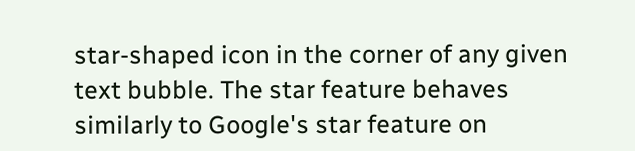star-shaped icon in the corner of any given text bubble. The star feature behaves similarly to Google's star feature on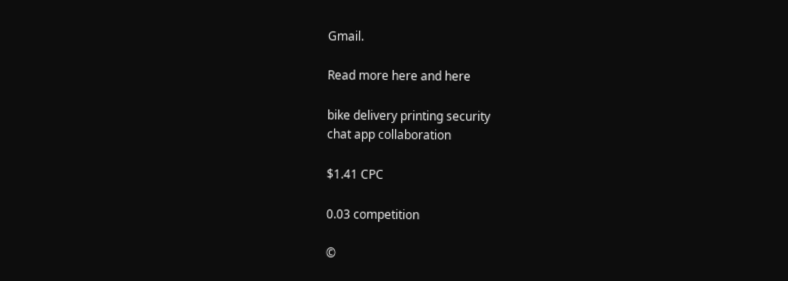Gmail.

Read more here and here

bike delivery printing security
chat app collaboration

$1.41 CPC

0.03 competition

©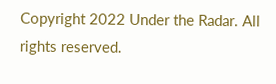Copyright 2022 Under the Radar. All rights reserved.